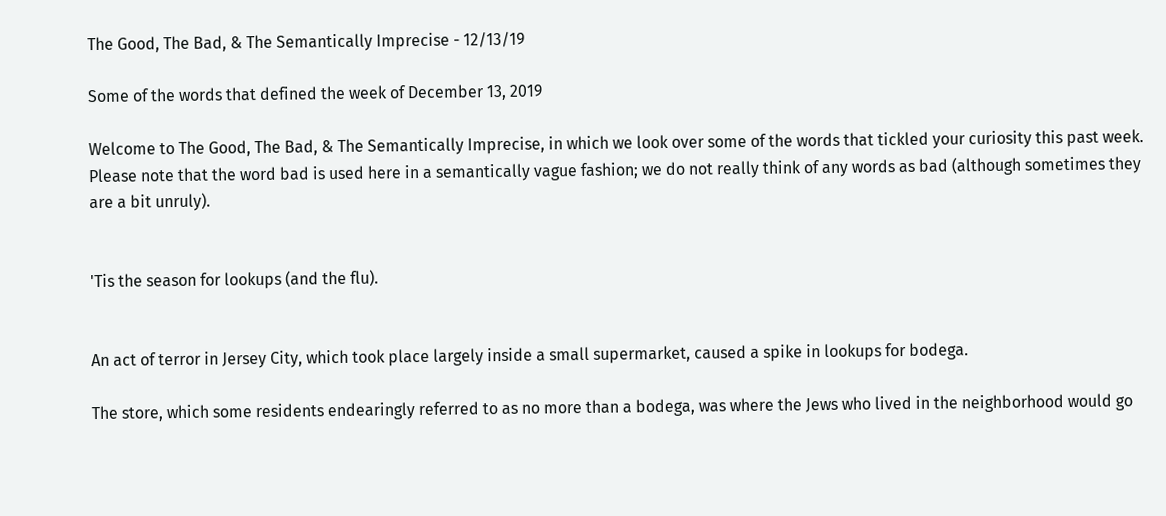The Good, The Bad, & The Semantically Imprecise - 12/13/19

Some of the words that defined the week of December 13, 2019

Welcome to The Good, The Bad, & The Semantically Imprecise, in which we look over some of the words that tickled your curiosity this past week. Please note that the word bad is used here in a semantically vague fashion; we do not really think of any words as bad (although sometimes they are a bit unruly).


'Tis the season for lookups (and the flu).


An act of terror in Jersey City, which took place largely inside a small supermarket, caused a spike in lookups for bodega.

The store, which some residents endearingly referred to as no more than a bodega, was where the Jews who lived in the neighborhood would go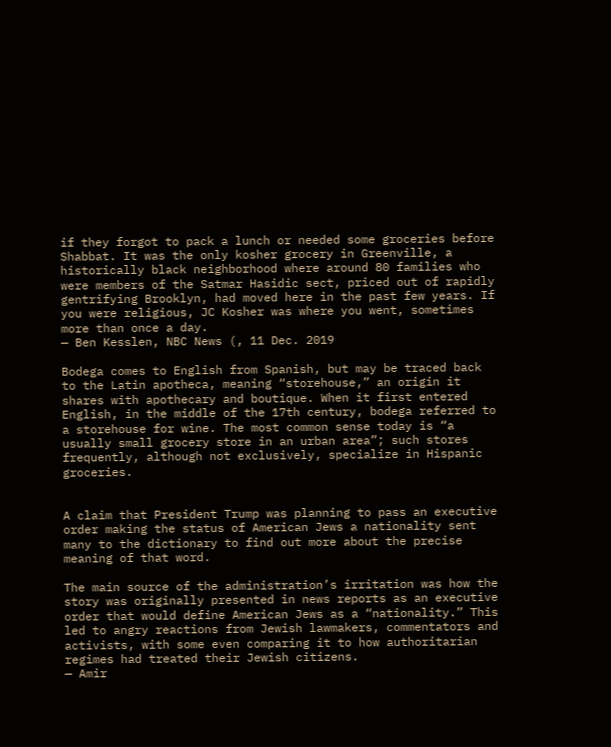if they forgot to pack a lunch or needed some groceries before Shabbat. It was the only kosher grocery in Greenville, a historically black neighborhood where around 80 families who were members of the Satmar Hasidic sect, priced out of rapidly gentrifying Brooklyn, had moved here in the past few years. If you were religious, JC Kosher was where you went, sometimes more than once a day.
— Ben Kesslen, NBC News (, 11 Dec. 2019

Bodega comes to English from Spanish, but may be traced back to the Latin apotheca, meaning “storehouse,” an origin it shares with apothecary and boutique. When it first entered English, in the middle of the 17th century, bodega referred to a storehouse for wine. The most common sense today is “a usually small grocery store in an urban area”; such stores frequently, although not exclusively, specialize in Hispanic groceries.


A claim that President Trump was planning to pass an executive order making the status of American Jews a nationality sent many to the dictionary to find out more about the precise meaning of that word.

The main source of the administration’s irritation was how the story was originally presented in news reports as an executive order that would define American Jews as a “nationality.” This led to angry reactions from Jewish lawmakers, commentators and activists, with some even comparing it to how authoritarian regimes had treated their Jewish citizens.
— Amir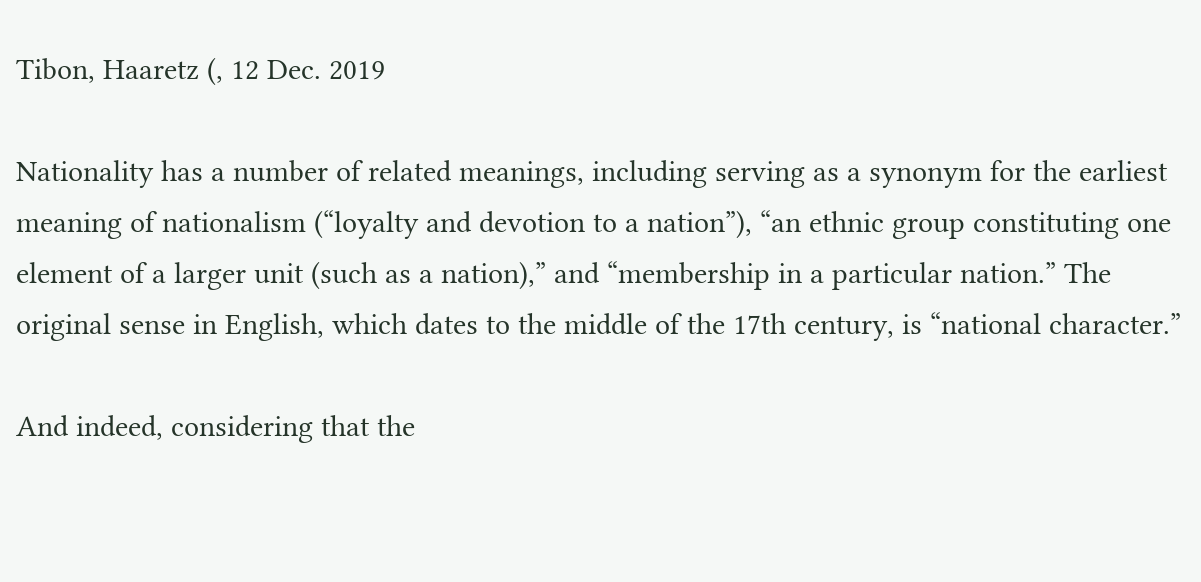Tibon, Haaretz (, 12 Dec. 2019

Nationality has a number of related meanings, including serving as a synonym for the earliest meaning of nationalism (“loyalty and devotion to a nation”), “an ethnic group constituting one element of a larger unit (such as a nation),” and “membership in a particular nation.” The original sense in English, which dates to the middle of the 17th century, is “national character.”

And indeed, considering that the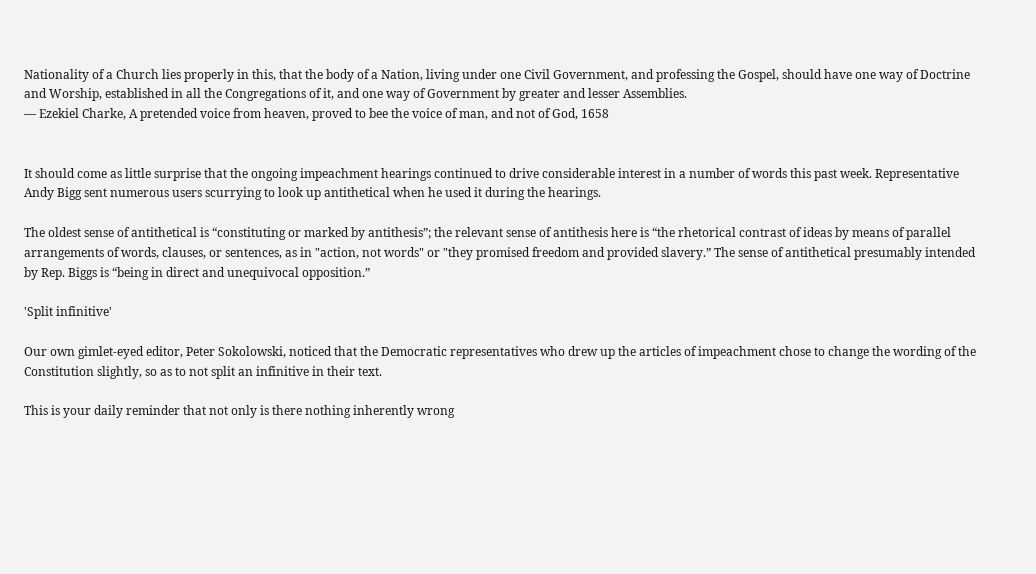Nationality of a Church lies properly in this, that the body of a Nation, living under one Civil Government, and professing the Gospel, should have one way of Doctrine and Worship, established in all the Congregations of it, and one way of Government by greater and lesser Assemblies.
— Ezekiel Charke, A pretended voice from heaven, proved to bee the voice of man, and not of God, 1658


It should come as little surprise that the ongoing impeachment hearings continued to drive considerable interest in a number of words this past week. Representative Andy Bigg sent numerous users scurrying to look up antithetical when he used it during the hearings.

The oldest sense of antithetical is “constituting or marked by antithesis”; the relevant sense of antithesis here is “the rhetorical contrast of ideas by means of parallel arrangements of words, clauses, or sentences, as in "action, not words" or "they promised freedom and provided slavery.” The sense of antithetical presumably intended by Rep. Biggs is “being in direct and unequivocal opposition.”

'Split infinitive'

Our own gimlet-eyed editor, Peter Sokolowski, noticed that the Democratic representatives who drew up the articles of impeachment chose to change the wording of the Constitution slightly, so as to not split an infinitive in their text.

This is your daily reminder that not only is there nothing inherently wrong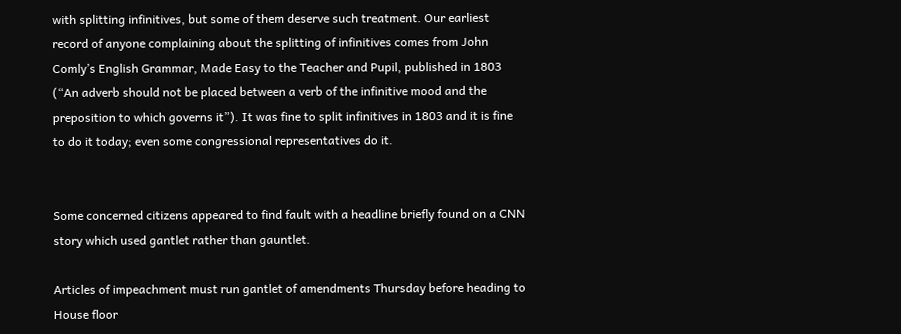with splitting infinitives, but some of them deserve such treatment. Our earliest record of anyone complaining about the splitting of infinitives comes from John Comly’s English Grammar, Made Easy to the Teacher and Pupil, published in 1803 (“An adverb should not be placed between a verb of the infinitive mood and the preposition to which governs it”). It was fine to split infinitives in 1803 and it is fine to do it today; even some congressional representatives do it.


Some concerned citizens appeared to find fault with a headline briefly found on a CNN story which used gantlet rather than gauntlet.

Articles of impeachment must run gantlet of amendments Thursday before heading to House floor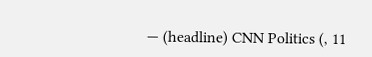— (headline) CNN Politics (, 11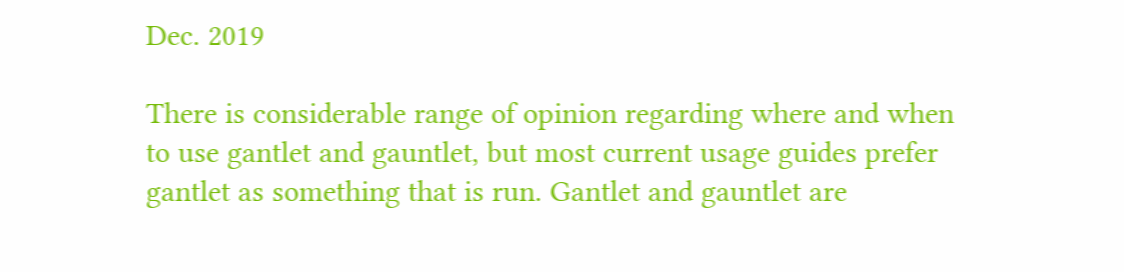Dec. 2019

There is considerable range of opinion regarding where and when to use gantlet and gauntlet, but most current usage guides prefer gantlet as something that is run. Gantlet and gauntlet are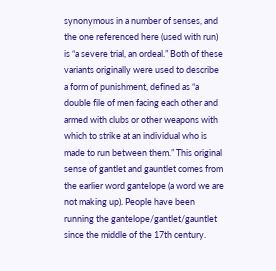synonymous in a number of senses, and the one referenced here (used with run) is “a severe trial, an ordeal.” Both of these variants originally were used to describe a form of punishment, defined as “a double file of men facing each other and armed with clubs or other weapons with which to strike at an individual who is made to run between them.” This original sense of gantlet and gauntlet comes from the earlier word gantelope (a word we are not making up). People have been running the gantelope/gantlet/gauntlet since the middle of the 17th century.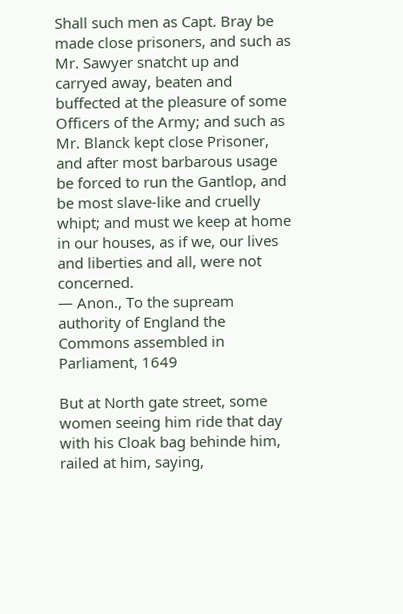Shall such men as Capt. Bray be made close prisoners, and such as Mr. Sawyer snatcht up and carryed away, beaten and buffected at the pleasure of some Officers of the Army; and such as Mr. Blanck kept close Prisoner, and after most barbarous usage be forced to run the Gantlop, and be most slave-like and cruelly whipt; and must we keep at home in our houses, as if we, our lives and liberties and all, were not concerned.
— Anon., To the supream authority of England the Commons assembled in Parliament, 1649

But at North gate street, some women seeing him ride that day with his Cloak bag behinde him, railed at him, saying,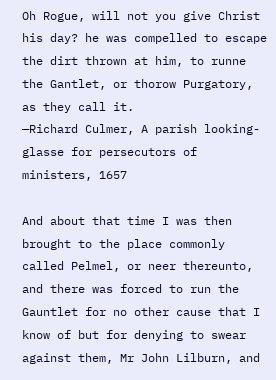Oh Rogue, will not you give Christ his day? he was compelled to escape the dirt thrown at him, to runne the Gantlet, or thorow Purgatory, as they call it.
—Richard Culmer, A parish looking-glasse for persecutors of ministers, 1657

And about that time I was then brought to the place commonly called Pelmel, or neer thereunto, and there was forced to run the Gauntlet for no other cause that I know of but for denying to swear against them, Mr John Lilburn, and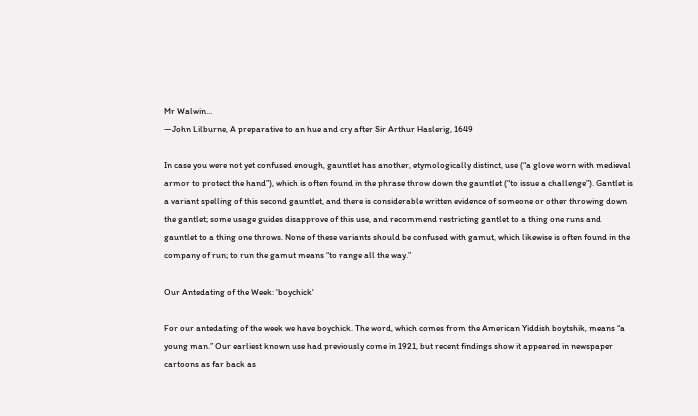Mr Walwin…
—John Lilburne, A preparative to an hue and cry after Sir Arthur Haslerig, 1649

In case you were not yet confused enough, gauntlet has another, etymologically distinct, use (“a glove worn with medieval armor to protect the hand”), which is often found in the phrase throw down the gauntlet (“to issue a challenge”). Gantlet is a variant spelling of this second gauntlet, and there is considerable written evidence of someone or other throwing down the gantlet; some usage guides disapprove of this use, and recommend restricting gantlet to a thing one runs and gauntlet to a thing one throws. None of these variants should be confused with gamut, which likewise is often found in the company of run; to run the gamut means “to range all the way.”

Our Antedating of the Week: 'boychick'

For our antedating of the week we have boychick. The word, which comes from the American Yiddish boytshik, means “a young man.” Our earliest known use had previously come in 1921, but recent findings show it appeared in newspaper cartoons as far back as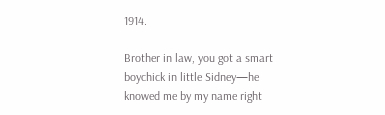1914.

Brother in law, you got a smart boychick in little Sidney—he knowed me by my name right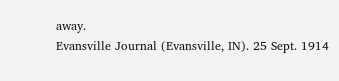away.
Evansville Journal (Evansville, IN). 25 Sept. 1914